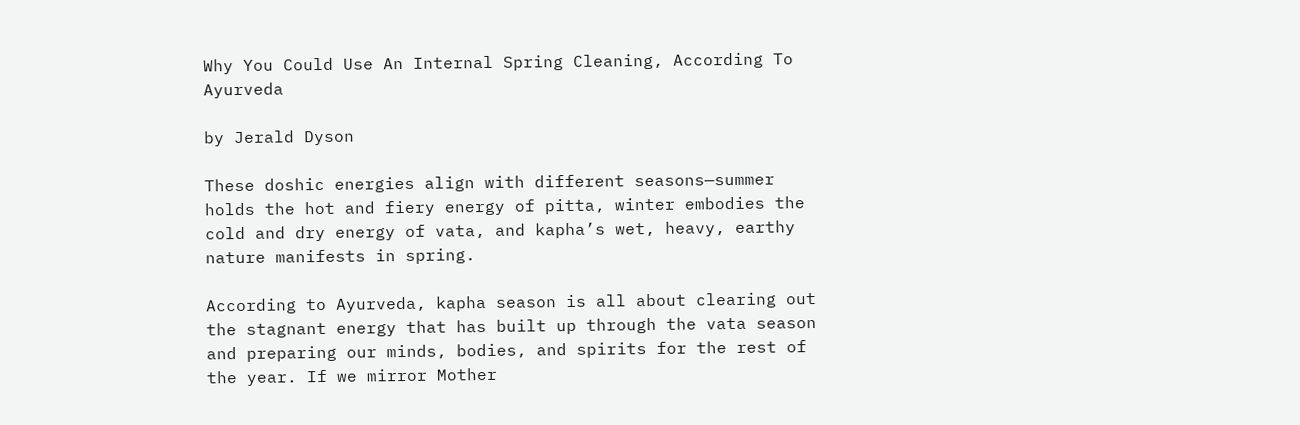Why You Could Use An Internal Spring Cleaning, According To Ayurveda

by Jerald Dyson

These doshic energies align with different seasons—summer holds the hot and fiery energy of pitta, winter embodies the cold and dry energy of vata, and kapha’s wet, heavy, earthy nature manifests in spring.

According to Ayurveda, kapha season is all about clearing out the stagnant energy that has built up through the vata season and preparing our minds, bodies, and spirits for the rest of the year. If we mirror Mother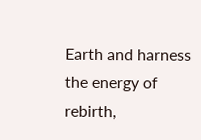Earth and harness the energy of rebirth,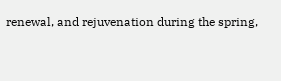renewal, and rejuvenation during the spring,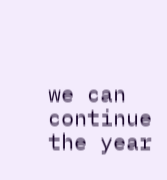we can continue the year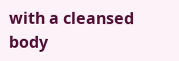with a cleansed body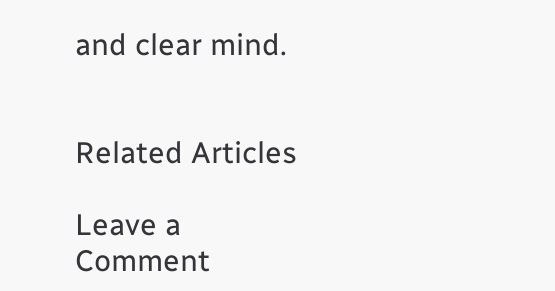and clear mind.


Related Articles

Leave a Comment